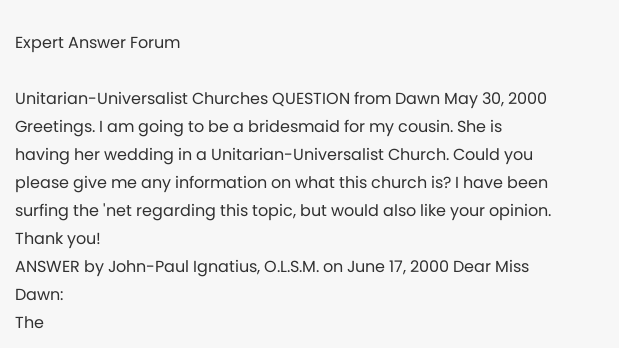Expert Answer Forum

Unitarian-Universalist Churches QUESTION from Dawn May 30, 2000 Greetings. I am going to be a bridesmaid for my cousin. She is having her wedding in a Unitarian-Universalist Church. Could you please give me any information on what this church is? I have been surfing the 'net regarding this topic, but would also like your opinion. Thank you!
ANSWER by John-Paul Ignatius, O.L.S.M. on June 17, 2000 Dear Miss Dawn:
The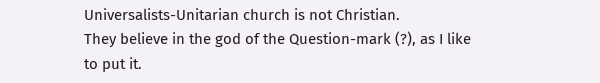Universalists-Unitarian church is not Christian.
They believe in the god of the Question-mark (?), as I like to put it.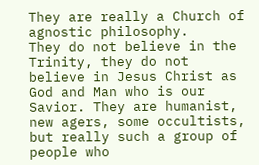They are really a Church of agnostic philosophy.
They do not believe in the Trinity, they do not believe in Jesus Christ as God and Man who is our Savior. They are humanist, new agers, some occultists, but really such a group of people who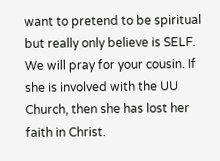want to pretend to be spiritual but really only believe is SELF. We will pray for your cousin. If she is involved with the UU Church, then she has lost her faith in Christ.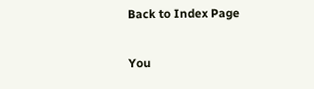Back to Index Page

You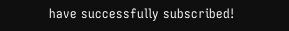have successfully subscribed!